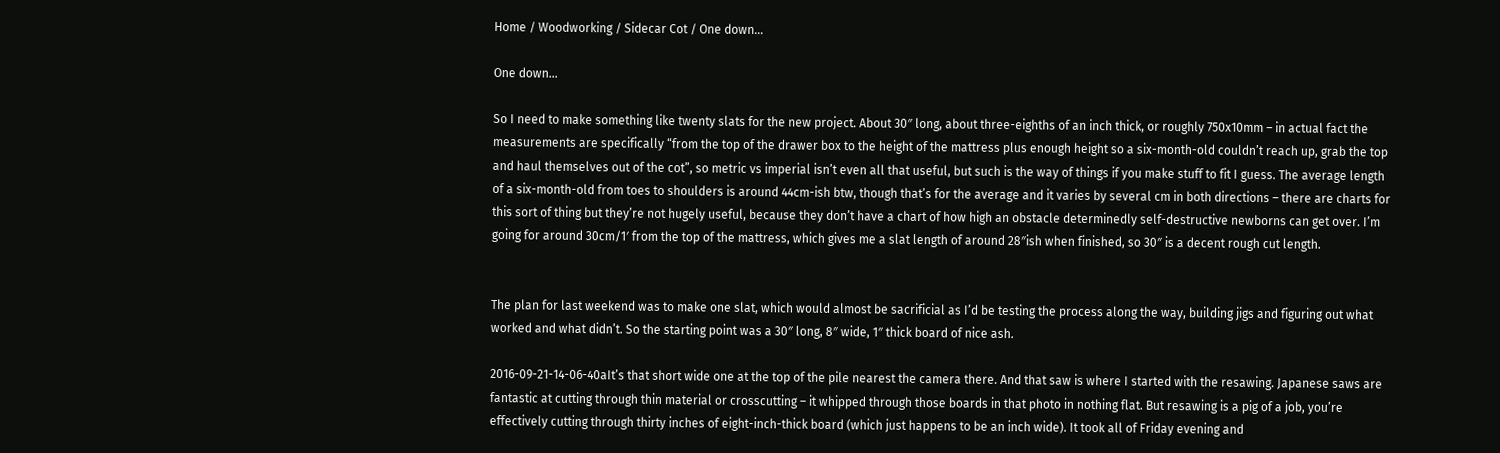Home / Woodworking / Sidecar Cot / One down…

One down…

So I need to make something like twenty slats for the new project. About 30″ long, about three-eighths of an inch thick, or roughly 750x10mm – in actual fact the measurements are specifically “from the top of the drawer box to the height of the mattress plus enough height so a six-month-old couldn’t reach up, grab the top and haul themselves out of the cot”, so metric vs imperial isn’t even all that useful, but such is the way of things if you make stuff to fit I guess. The average length of a six-month-old from toes to shoulders is around 44cm-ish btw, though that’s for the average and it varies by several cm in both directions – there are charts for this sort of thing but they’re not hugely useful, because they don’t have a chart of how high an obstacle determinedly self-destructive newborns can get over. I’m going for around 30cm/1′ from the top of the mattress, which gives me a slat length of around 28″ish when finished, so 30″ is a decent rough cut length.


The plan for last weekend was to make one slat, which would almost be sacrificial as I’d be testing the process along the way, building jigs and figuring out what worked and what didn’t. So the starting point was a 30″ long, 8″ wide, 1″ thick board of nice ash.

2016-09-21-14-06-40aIt’s that short wide one at the top of the pile nearest the camera there. And that saw is where I started with the resawing. Japanese saws are fantastic at cutting through thin material or crosscutting – it whipped through those boards in that photo in nothing flat. But resawing is a pig of a job, you’re effectively cutting through thirty inches of eight-inch-thick board (which just happens to be an inch wide). It took all of Friday evening and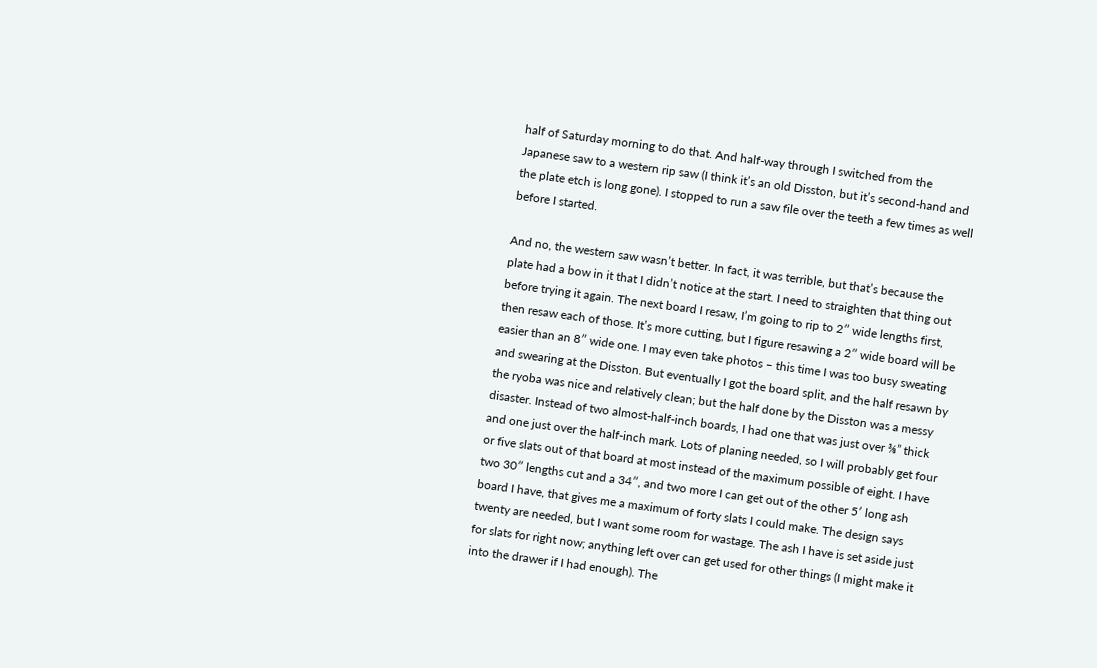half of Saturday morning to do that. And half-way through I switched from the Japanese saw to a western rip saw (I think it’s an old Disston, but it’s second-hand and the plate etch is long gone). I stopped to run a saw file over the teeth a few times as well before I started.

And no, the western saw wasn’t better. In fact, it was terrible, but that’s because the plate had a bow in it that I didn’t notice at the start. I need to straighten that thing out before trying it again. The next board I resaw, I’m going to rip to 2″ wide lengths first, then resaw each of those. It’s more cutting, but I figure resawing a 2″ wide board will be easier than an 8″ wide one. I may even take photos – this time I was too busy sweating and swearing at the Disston. But eventually I got the board split, and the half resawn by the ryoba was nice and relatively clean; but the half done by the Disston was a messy disaster. Instead of two almost-half-inch boards, I had one that was just over ⅜” thick and one just over the half-inch mark. Lots of planing needed, so I will probably get four or five slats out of that board at most instead of the maximum possible of eight. I have two 30″ lengths cut and a 34″, and two more I can get out of the other 5′ long ash board I have, that gives me a maximum of forty slats I could make. The design says twenty are needed, but I want some room for wastage. The ash I have is set aside just for slats for right now; anything left over can get used for other things (I might make it into the drawer if I had enough). The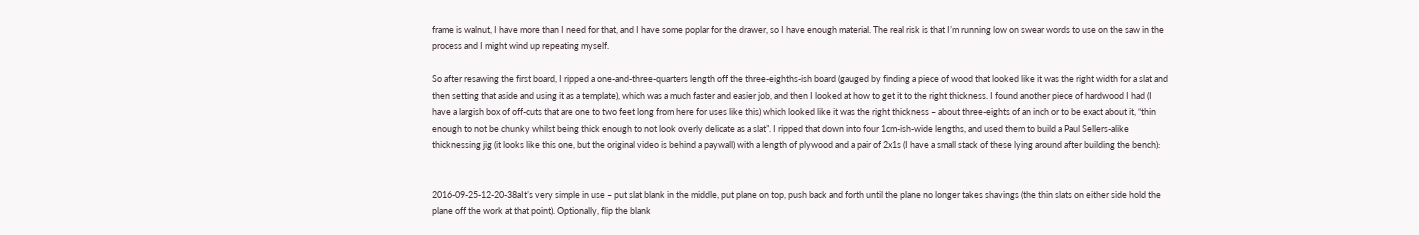frame is walnut, I have more than I need for that, and I have some poplar for the drawer, so I have enough material. The real risk is that I’m running low on swear words to use on the saw in the process and I might wind up repeating myself.

So after resawing the first board, I ripped a one-and-three-quarters length off the three-eighths-ish board (gauged by finding a piece of wood that looked like it was the right width for a slat and then setting that aside and using it as a template), which was a much faster and easier job, and then I looked at how to get it to the right thickness. I found another piece of hardwood I had (I have a largish box of off-cuts that are one to two feet long from here for uses like this) which looked like it was the right thickness – about three-eights of an inch or to be exact about it, “thin enough to not be chunky whilst being thick enough to not look overly delicate as a slat”. I ripped that down into four 1cm-ish-wide lengths, and used them to build a Paul Sellers-alike thicknessing jig (it looks like this one, but the original video is behind a paywall) with a length of plywood and a pair of 2x1s (I have a small stack of these lying around after building the bench):


2016-09-25-12-20-38aIt’s very simple in use – put slat blank in the middle, put plane on top, push back and forth until the plane no longer takes shavings (the thin slats on either side hold the plane off the work at that point). Optionally, flip the blank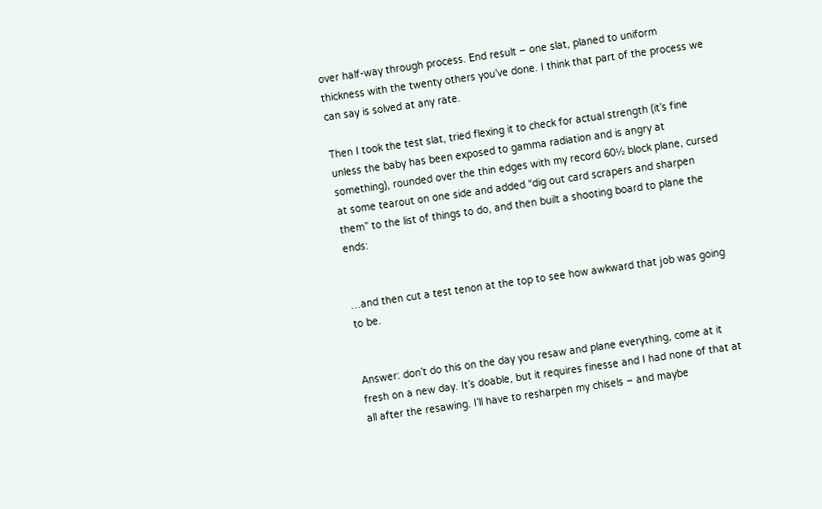over half-way through process. End result – one slat, planed to uniform thickness with the twenty others you’ve done. I think that part of the process we can say is solved at any rate.

Then I took the test slat, tried flexing it to check for actual strength (it’s fine unless the baby has been exposed to gamma radiation and is angry at something), rounded over the thin edges with my record 60½ block plane, cursed at some tearout on one side and added “dig out card scrapers and sharpen them” to the list of things to do, and then built a shooting board to plane the ends:


…and then cut a test tenon at the top to see how awkward that job was going to be.


Answer: don’t do this on the day you resaw and plane everything, come at it fresh on a new day. It’s doable, but it requires finesse and I had none of that at all after the resawing. I’ll have to resharpen my chisels – and maybe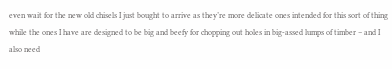even wait for the new old chisels I just bought to arrive as they’re more delicate ones intended for this sort of thing while the ones I have are designed to be big and beefy for chopping out holes in big-assed lumps of timber – and I also need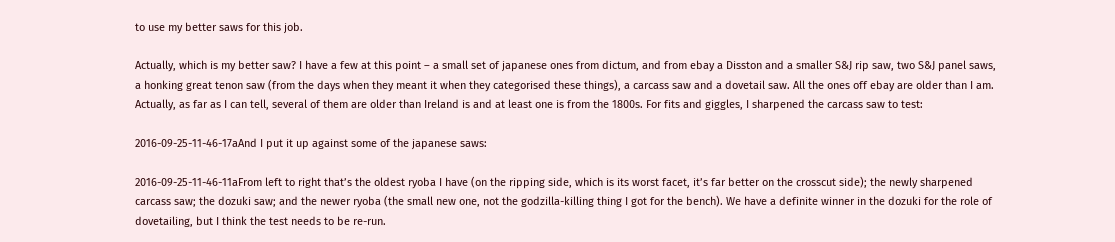to use my better saws for this job.

Actually, which is my better saw? I have a few at this point – a small set of japanese ones from dictum, and from ebay a Disston and a smaller S&J rip saw, two S&J panel saws, a honking great tenon saw (from the days when they meant it when they categorised these things), a carcass saw and a dovetail saw. All the ones off ebay are older than I am. Actually, as far as I can tell, several of them are older than Ireland is and at least one is from the 1800s. For fits and giggles, I sharpened the carcass saw to test:

2016-09-25-11-46-17aAnd I put it up against some of the japanese saws:

2016-09-25-11-46-11aFrom left to right that’s the oldest ryoba I have (on the ripping side, which is its worst facet, it’s far better on the crosscut side); the newly sharpened carcass saw; the dozuki saw; and the newer ryoba (the small new one, not the godzilla-killing thing I got for the bench). We have a definite winner in the dozuki for the role of dovetailing, but I think the test needs to be re-run.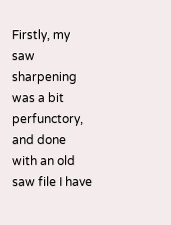Firstly, my saw sharpening was a bit perfunctory, and done with an old saw file I have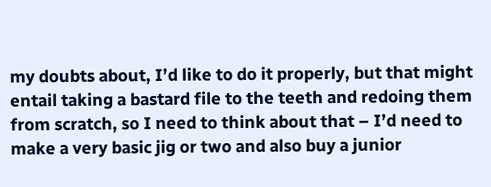my doubts about, I’d like to do it properly, but that might entail taking a bastard file to the teeth and redoing them from scratch, so I need to think about that – I’d need to make a very basic jig or two and also buy a junior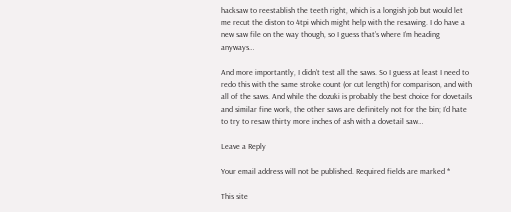hacksaw to reestablish the teeth right, which is a longish job but would let me recut the diston to 4tpi which might help with the resawing. I do have a new saw file on the way though, so I guess that’s where I’m heading anyways…

And more importantly, I didn’t test all the saws. So I guess at least I need to redo this with the same stroke count (or cut length) for comparison, and with all of the saws. And while the dozuki is probably the best choice for dovetails and similar fine work, the other saws are definitely not for the bin; I’d hate to try to resaw thirty more inches of ash with a dovetail saw…

Leave a Reply

Your email address will not be published. Required fields are marked *

This site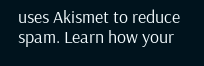uses Akismet to reduce spam. Learn how your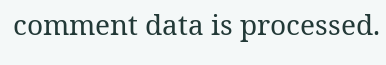comment data is processed.